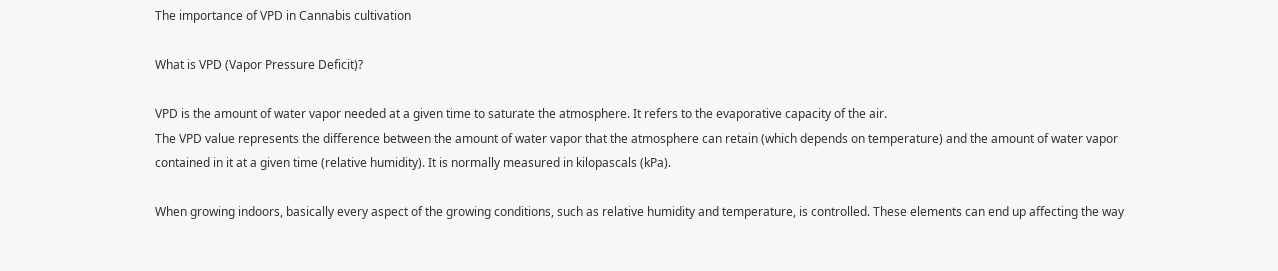The importance of VPD in Cannabis cultivation

What is VPD (Vapor Pressure Deficit)?

VPD is the amount of water vapor needed at a given time to saturate the atmosphere. It refers to the evaporative capacity of the air.
The VPD value represents the difference between the amount of water vapor that the atmosphere can retain (which depends on temperature) and the amount of water vapor contained in it at a given time (relative humidity). It is normally measured in kilopascals (kPa).

When growing indoors, basically every aspect of the growing conditions, such as relative humidity and temperature, is controlled. These elements can end up affecting the way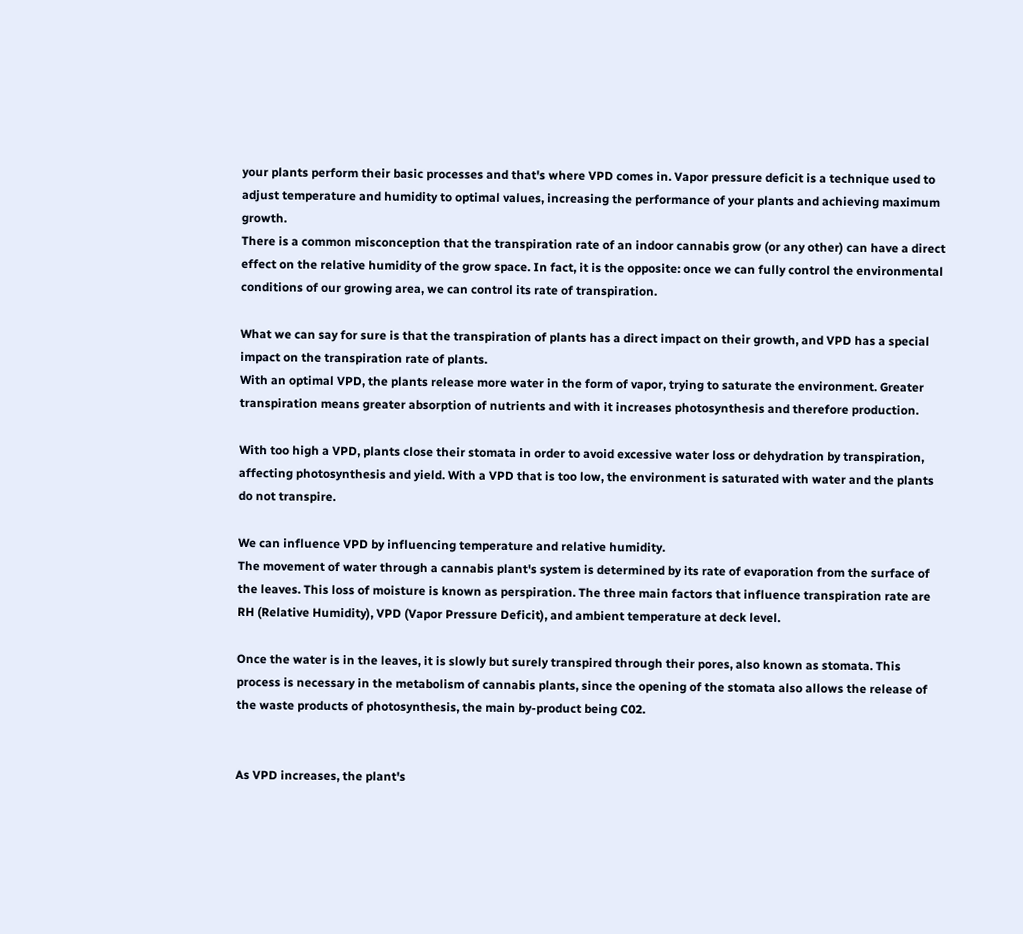your plants perform their basic processes and that's where VPD comes in. Vapor pressure deficit is a technique used to adjust temperature and humidity to optimal values, increasing the performance of your plants and achieving maximum growth.
There is a common misconception that the transpiration rate of an indoor cannabis grow (or any other) can have a direct effect on the relative humidity of the grow space. In fact, it is the opposite: once we can fully control the environmental conditions of our growing area, we can control its rate of transpiration.

What we can say for sure is that the transpiration of plants has a direct impact on their growth, and VPD has a special impact on the transpiration rate of plants.
With an optimal VPD, the plants release more water in the form of vapor, trying to saturate the environment. Greater transpiration means greater absorption of nutrients and with it increases photosynthesis and therefore production.

With too high a VPD, plants close their stomata in order to avoid excessive water loss or dehydration by transpiration, affecting photosynthesis and yield. With a VPD that is too low, the environment is saturated with water and the plants do not transpire.

We can influence VPD by influencing temperature and relative humidity.
The movement of water through a cannabis plant's system is determined by its rate of evaporation from the surface of the leaves. This loss of moisture is known as perspiration. The three main factors that influence transpiration rate are RH (Relative Humidity), VPD (Vapor Pressure Deficit), and ambient temperature at deck level.

Once the water is in the leaves, it is slowly but surely transpired through their pores, also known as stomata. This process is necessary in the metabolism of cannabis plants, since the opening of the stomata also allows the release of the waste products of photosynthesis, the main by-product being C02.


As VPD increases, the plant's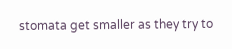stomata get smaller as they try to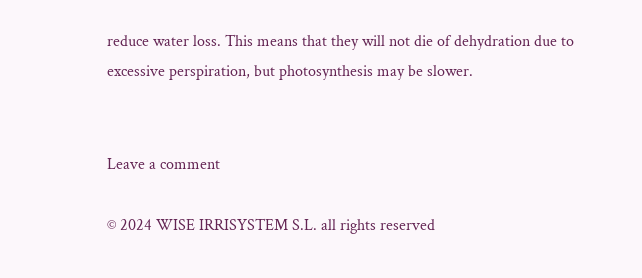reduce water loss. This means that they will not die of dehydration due to excessive perspiration, but photosynthesis may be slower.


Leave a comment

© 2024 WISE IRRISYSTEM S.L. all rights reserved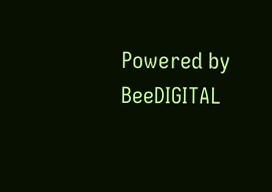Powered by BeeDIGITAL